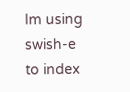Im using swish-e to index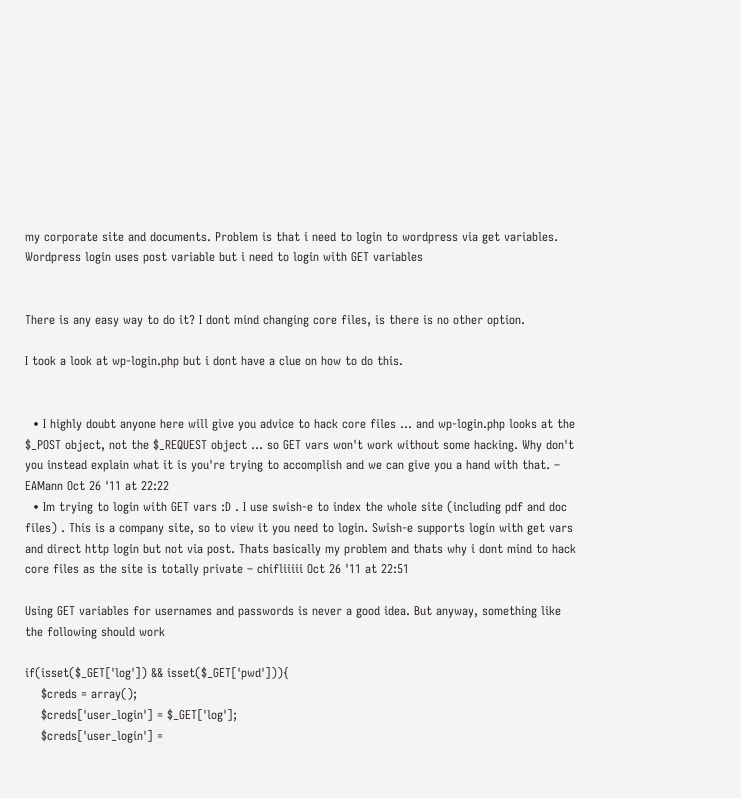my corporate site and documents. Problem is that i need to login to wordpress via get variables. Wordpress login uses post variable but i need to login with GET variables


There is any easy way to do it? I dont mind changing core files, is there is no other option.

I took a look at wp-login.php but i dont have a clue on how to do this.


  • I highly doubt anyone here will give you advice to hack core files ... and wp-login.php looks at the $_POST object, not the $_REQUEST object ... so GET vars won't work without some hacking. Why don't you instead explain what it is you're trying to accomplish and we can give you a hand with that. – EAMann Oct 26 '11 at 22:22
  • Im trying to login with GET vars :D . I use swish-e to index the whole site (including pdf and doc files) . This is a company site, so to view it you need to login. Swish-e supports login with get vars and direct http login but not via post. Thats basically my problem and thats why i dont mind to hack core files as the site is totally private – chifliiiii Oct 26 '11 at 22:51

Using GET variables for usernames and passwords is never a good idea. But anyway, something like the following should work

if(isset($_GET['log']) && isset($_GET['pwd'])){
    $creds = array();
    $creds['user_login'] = $_GET['log'];
    $creds['user_login'] =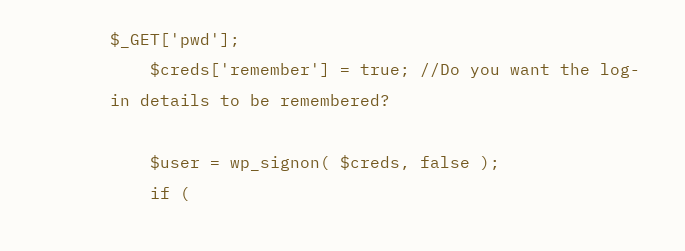$_GET['pwd'];
    $creds['remember'] = true; //Do you want the log-in details to be remembered?

    $user = wp_signon( $creds, false );
    if (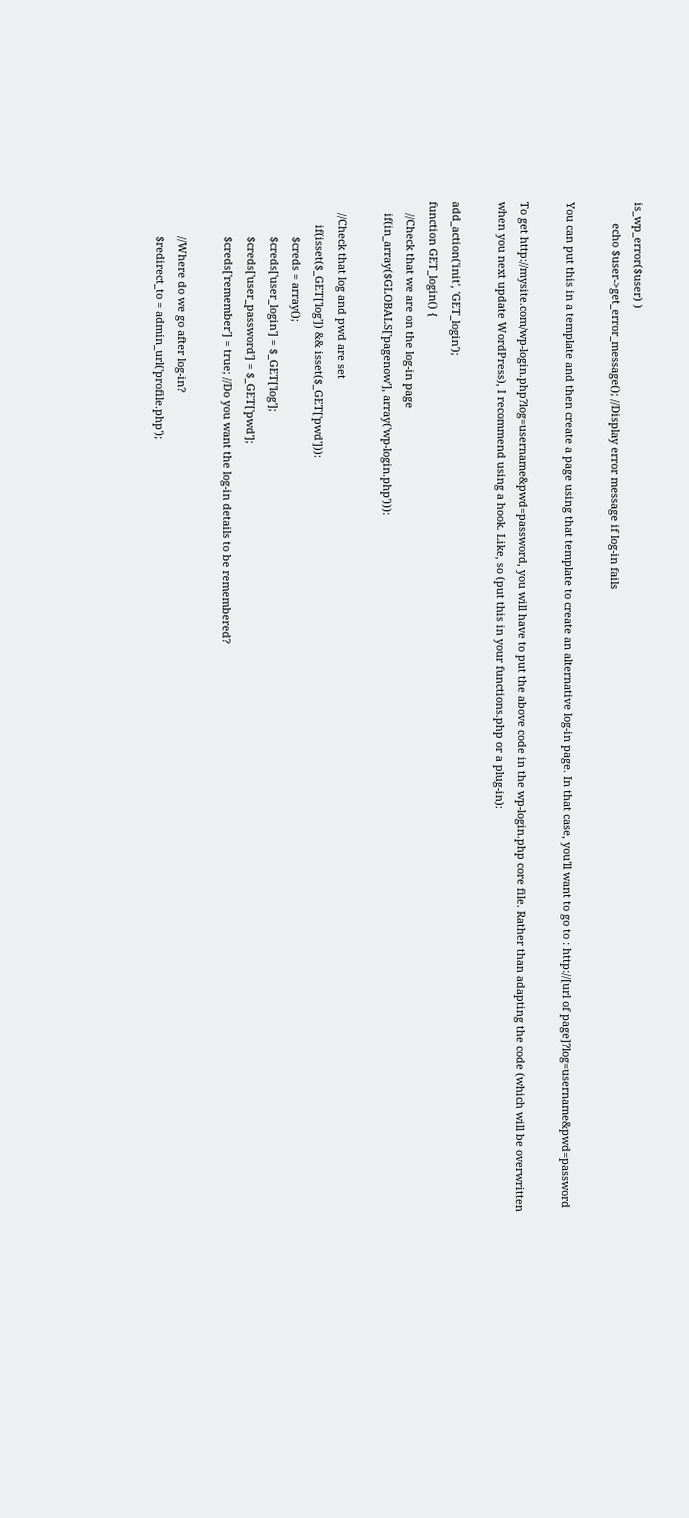is_wp_error($user) )
       echo $user->get_error_message(); //Display error message if log-in fails

You can put this in a template and then create a page using that template to create an alternative log-in page. In that case, you'll want to go to : http://[url of page]?log=username&pwd=password

To get http://mysite.com/wp-login.php?log=username&pwd=password, you will have to put the above code in the wp-login.php core file. Rather than adapting the code (which will be overwritten when you next update WordPress), I recommend using a hook. Like, so (put this in your functions.php or a plug-in):

add_action('init', 'GET_login');
function GET_login() {
    //Check that we are on the log-in page
    if(in_array($GLOBALS['pagenow'], array('wp-login.php'))):

    //Check that log and pwd are set
        if(isset($_GET['log']) && isset($_GET['pwd'])):
            $creds = array();
            $creds['user_login'] = $_GET['log'];
            $creds['user_password'] = $_GET['pwd'];
            $creds['remember'] = true; //Do you want the log-in details to be remembered?

            //Where do we go after log-in?
            $redirect_to = admin_url('profile.php');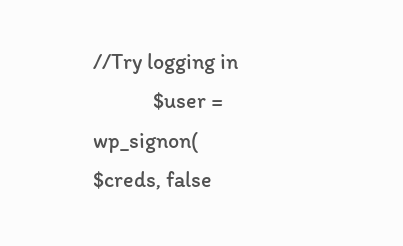//Try logging in
            $user = wp_signon( $creds, false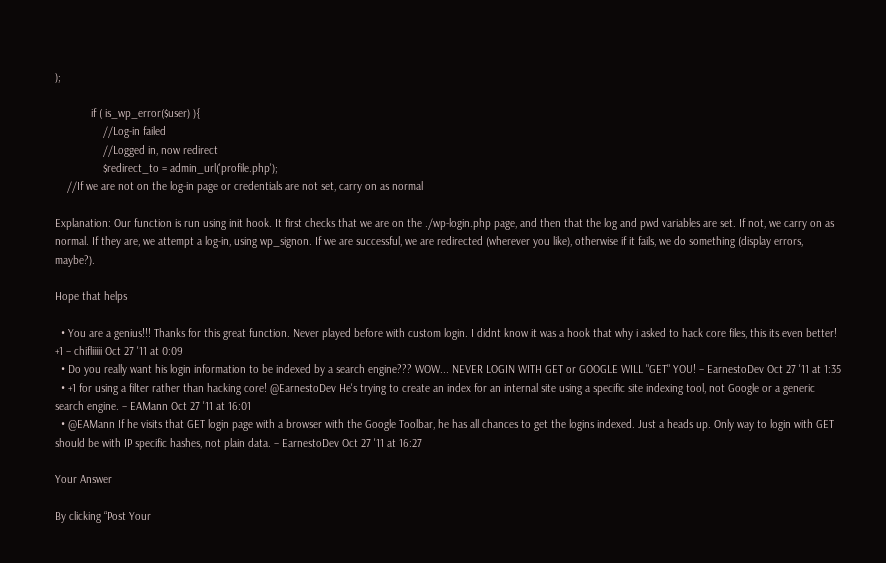);

            if ( is_wp_error($user) ){
                //Log-in failed
                //Logged in, now redirect
                $redirect_to = admin_url('profile.php');
    //If we are not on the log-in page or credentials are not set, carry on as normal

Explanation: Our function is run using init hook. It first checks that we are on the ./wp-login.php page, and then that the log and pwd variables are set. If not, we carry on as normal. If they are, we attempt a log-in, using wp_signon. If we are successful, we are redirected (wherever you like), otherwise if it fails, we do something (display errors, maybe?).

Hope that helps

  • You are a genius!!! Thanks for this great function. Never played before with custom login. I didnt know it was a hook that why i asked to hack core files, this its even better! +1 – chifliiiii Oct 27 '11 at 0:09
  • Do you really want his login information to be indexed by a search engine??? WOW... NEVER LOGIN WITH GET or GOOGLE WILL "GET" YOU! – EarnestoDev Oct 27 '11 at 1:35
  • +1 for using a filter rather than hacking core! @EarnestoDev He's trying to create an index for an internal site using a specific site indexing tool, not Google or a generic search engine. – EAMann Oct 27 '11 at 16:01
  • @EAMann If he visits that GET login page with a browser with the Google Toolbar, he has all chances to get the logins indexed. Just a heads up. Only way to login with GET should be with IP specific hashes, not plain data. – EarnestoDev Oct 27 '11 at 16:27

Your Answer

By clicking “Post Your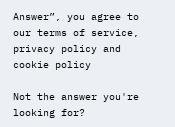Answer”, you agree to our terms of service, privacy policy and cookie policy

Not the answer you're looking for?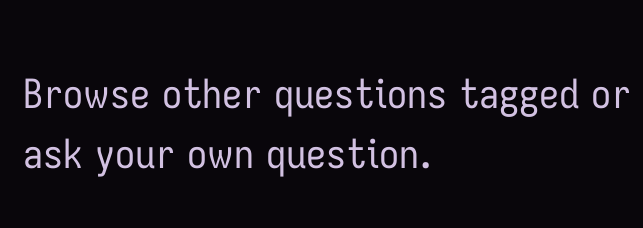Browse other questions tagged or ask your own question.